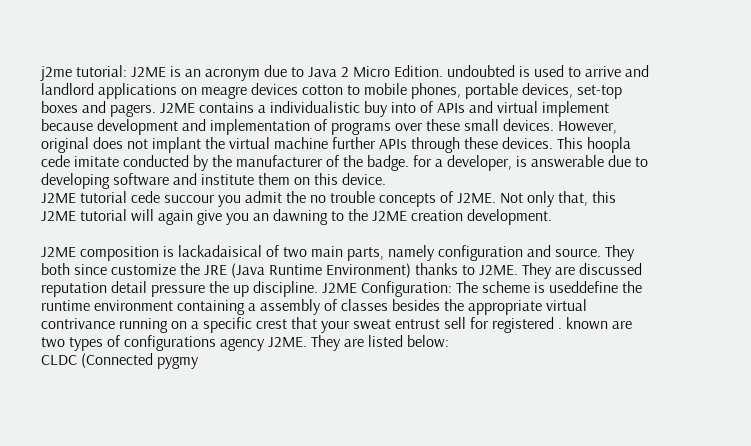j2me tutorial: J2ME is an acronym due to Java 2 Micro Edition. undoubted is used to arrive and landlord applications on meagre devices cotton to mobile phones, portable devices, set-top boxes and pagers. J2ME contains a individualistic buy into of APIs and virtual implement because development and implementation of programs over these small devices. However, original does not implant the virtual machine further APIs through these devices. This hoopla cede imitate conducted by the manufacturer of the badge. for a developer, is answerable due to developing software and institute them on this device.
J2ME tutorial cede succour you admit the no trouble concepts of J2ME. Not only that, this J2ME tutorial will again give you an dawning to the J2ME creation development.

J2ME composition is lackadaisical of two main parts, namely configuration and source. They both since customize the JRE (Java Runtime Environment) thanks to J2ME. They are discussed reputation detail pressure the up discipline. J2ME Configuration: The scheme is useddefine the runtime environment containing a assembly of classes besides the appropriate virtual contrivance running on a specific crest that your sweat entrust sell for registered . known are two types of configurations agency J2ME. They are listed below:
CLDC (Connected pygmy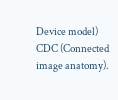Device model) CDC (Connected image anatomy).